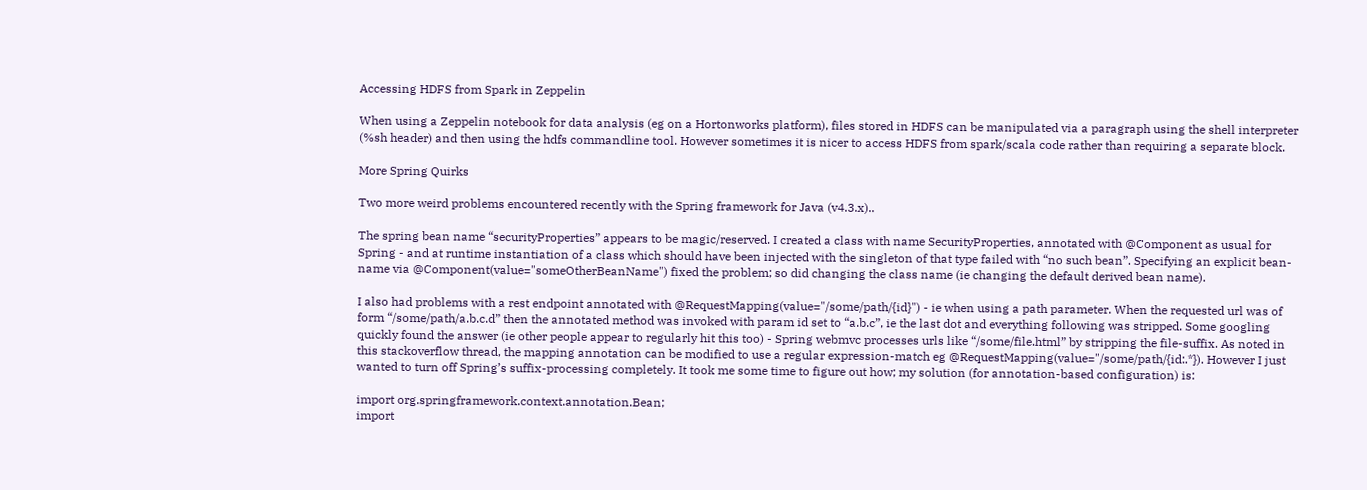Accessing HDFS from Spark in Zeppelin

When using a Zeppelin notebook for data analysis (eg on a Hortonworks platform), files stored in HDFS can be manipulated via a paragraph using the shell interpreter (%sh header) and then using the hdfs commandline tool. However sometimes it is nicer to access HDFS from spark/scala code rather than requiring a separate block.

More Spring Quirks

Two more weird problems encountered recently with the Spring framework for Java (v4.3.x)..

The spring bean name “securityProperties” appears to be magic/reserved. I created a class with name SecurityProperties, annotated with @Component as usual for Spring - and at runtime instantiation of a class which should have been injected with the singleton of that type failed with “no such bean”. Specifying an explicit bean-name via @Component(value="someOtherBeanName") fixed the problem; so did changing the class name (ie changing the default derived bean name).

I also had problems with a rest endpoint annotated with @RequestMapping(value="/some/path/{id}") - ie when using a path parameter. When the requested url was of form “/some/path/a.b.c.d” then the annotated method was invoked with param id set to “a.b.c”, ie the last dot and everything following was stripped. Some googling quickly found the answer (ie other people appear to regularly hit this too) - Spring webmvc processes urls like “/some/file.html” by stripping the file-suffix. As noted in this stackoverflow thread, the mapping annotation can be modified to use a regular expression-match eg @RequestMapping(value="/some/path/{id:.*}). However I just wanted to turn off Spring’s suffix-processing completely. It took me some time to figure out how; my solution (for annotation-based configuration) is:

import org.springframework.context.annotation.Bean;
import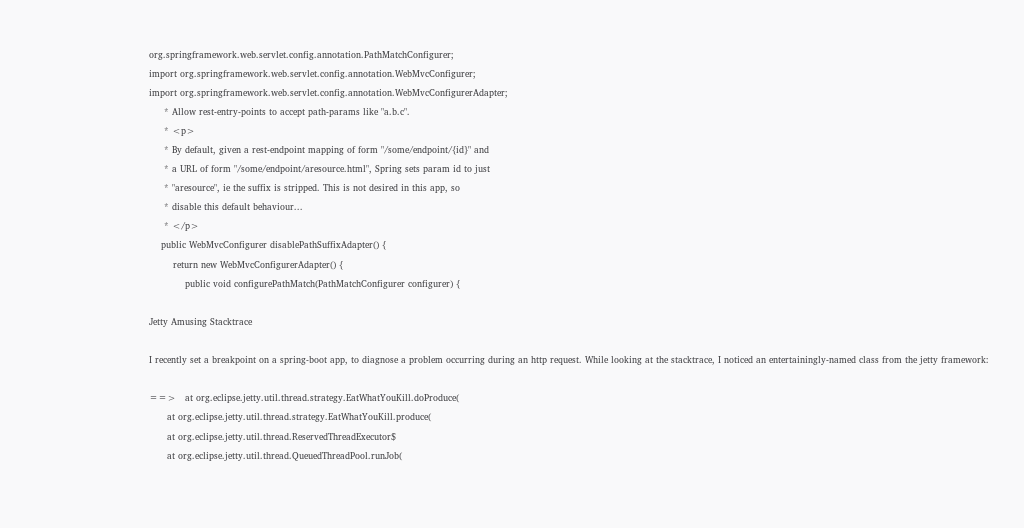org.springframework.web.servlet.config.annotation.PathMatchConfigurer;
import org.springframework.web.servlet.config.annotation.WebMvcConfigurer;
import org.springframework.web.servlet.config.annotation.WebMvcConfigurerAdapter;
     * Allow rest-entry-points to accept path-params like "a.b.c".
     * <p>
     * By default, given a rest-endpoint mapping of form "/some/endpoint/{id}" and
     * a URL of form "/some/endpoint/aresource.html", Spring sets param id to just
     * "aresource", ie the suffix is stripped. This is not desired in this app, so
     * disable this default behaviour...
     * </p>
    public WebMvcConfigurer disablePathSuffixAdapter() {
        return new WebMvcConfigurerAdapter() {
            public void configurePathMatch(PathMatchConfigurer configurer) {

Jetty Amusing Stacktrace

I recently set a breakpoint on a spring-boot app, to diagnose a problem occurring during an http request. While looking at the stacktrace, I noticed an entertainingly-named class from the jetty framework:

==>   at org.eclipse.jetty.util.thread.strategy.EatWhatYouKill.doProduce(
      at org.eclipse.jetty.util.thread.strategy.EatWhatYouKill.produce(
      at org.eclipse.jetty.util.thread.ReservedThreadExecutor$
      at org.eclipse.jetty.util.thread.QueuedThreadPool.runJob(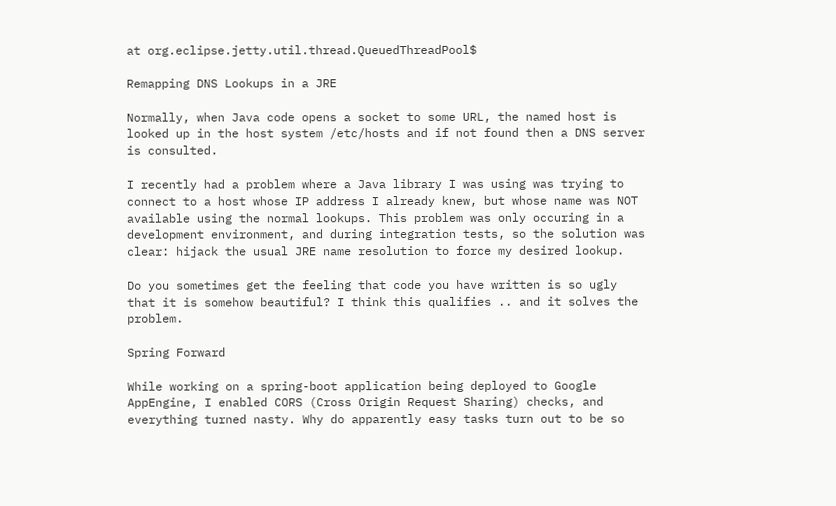at org.eclipse.jetty.util.thread.QueuedThreadPool$

Remapping DNS Lookups in a JRE

Normally, when Java code opens a socket to some URL, the named host is looked up in the host system /etc/hosts and if not found then a DNS server is consulted.

I recently had a problem where a Java library I was using was trying to connect to a host whose IP address I already knew, but whose name was NOT available using the normal lookups. This problem was only occuring in a development environment, and during integration tests, so the solution was clear: hijack the usual JRE name resolution to force my desired lookup.

Do you sometimes get the feeling that code you have written is so ugly that it is somehow beautiful? I think this qualifies .. and it solves the problem.

Spring Forward

While working on a spring-boot application being deployed to Google AppEngine, I enabled CORS (Cross Origin Request Sharing) checks, and everything turned nasty. Why do apparently easy tasks turn out to be so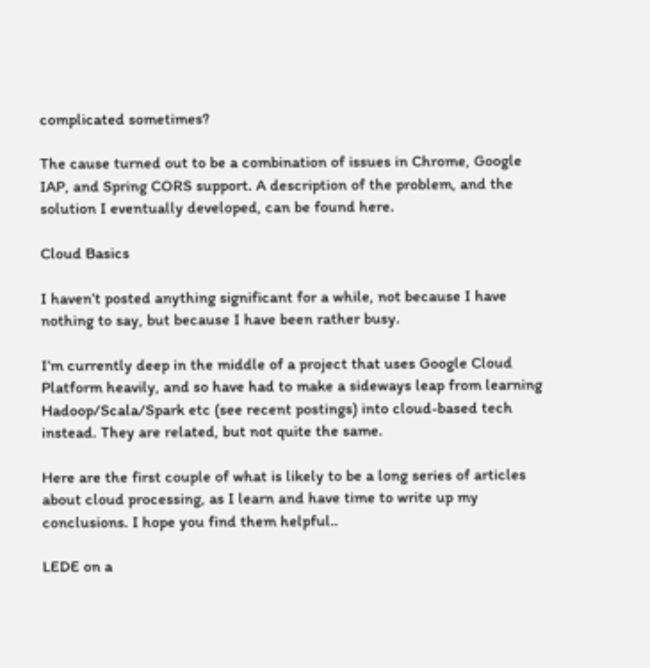complicated sometimes?

The cause turned out to be a combination of issues in Chrome, Google IAP, and Spring CORS support. A description of the problem, and the solution I eventually developed, can be found here.

Cloud Basics

I haven’t posted anything significant for a while, not because I have nothing to say, but because I have been rather busy.

I’m currently deep in the middle of a project that uses Google Cloud Platform heavily, and so have had to make a sideways leap from learning Hadoop/Scala/Spark etc (see recent postings) into cloud-based tech instead. They are related, but not quite the same.

Here are the first couple of what is likely to be a long series of articles about cloud processing, as I learn and have time to write up my conclusions. I hope you find them helpful..

LEDE on a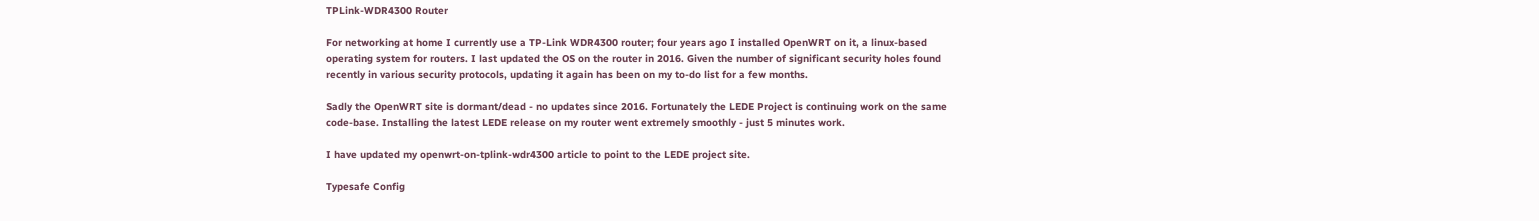TPLink-WDR4300 Router

For networking at home I currently use a TP-Link WDR4300 router; four years ago I installed OpenWRT on it, a linux-based operating system for routers. I last updated the OS on the router in 2016. Given the number of significant security holes found recently in various security protocols, updating it again has been on my to-do list for a few months.

Sadly the OpenWRT site is dormant/dead - no updates since 2016. Fortunately the LEDE Project is continuing work on the same code-base. Installing the latest LEDE release on my router went extremely smoothly - just 5 minutes work.

I have updated my openwrt-on-tplink-wdr4300 article to point to the LEDE project site.

Typesafe Config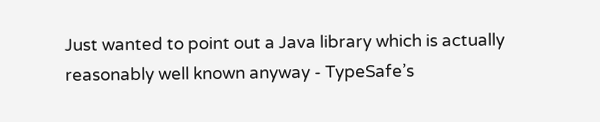Just wanted to point out a Java library which is actually reasonably well known anyway - TypeSafe’s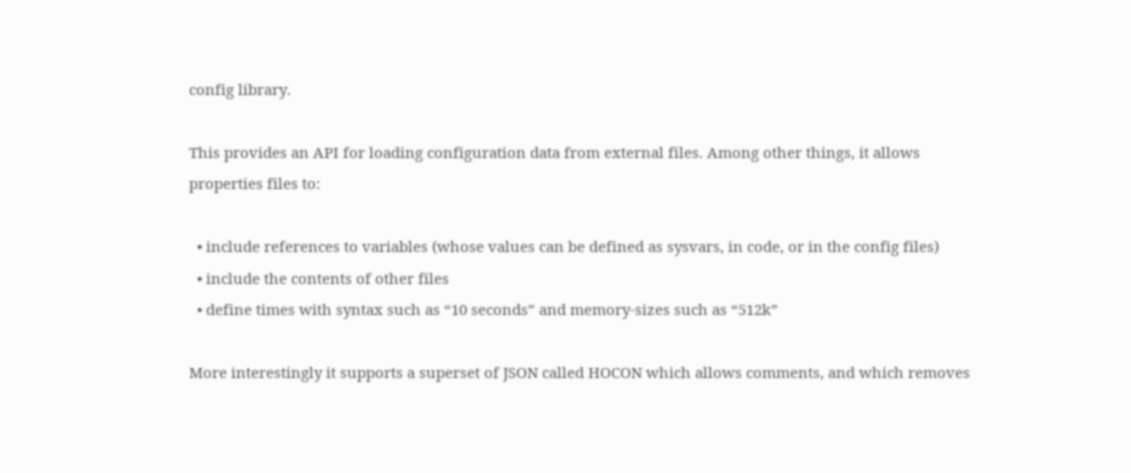config library.

This provides an API for loading configuration data from external files. Among other things, it allows properties files to:

  • include references to variables (whose values can be defined as sysvars, in code, or in the config files)
  • include the contents of other files
  • define times with syntax such as “10 seconds” and memory-sizes such as “512k”

More interestingly it supports a superset of JSON called HOCON which allows comments, and which removes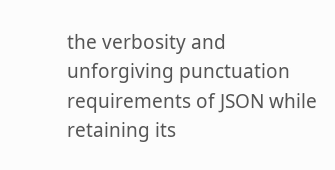the verbosity and unforgiving punctuation requirements of JSON while retaining its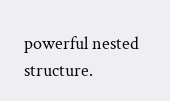powerful nested structure.